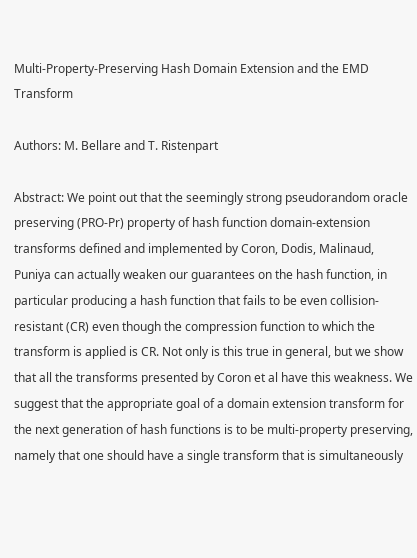Multi-Property-Preserving Hash Domain Extension and the EMD Transform

Authors: M. Bellare and T. Ristenpart

Abstract: We point out that the seemingly strong pseudorandom oracle preserving (PRO-Pr) property of hash function domain-extension transforms defined and implemented by Coron, Dodis, Malinaud, Puniya can actually weaken our guarantees on the hash function, in particular producing a hash function that fails to be even collision-resistant (CR) even though the compression function to which the transform is applied is CR. Not only is this true in general, but we show that all the transforms presented by Coron et al have this weakness. We suggest that the appropriate goal of a domain extension transform for the next generation of hash functions is to be multi-property preserving, namely that one should have a single transform that is simultaneously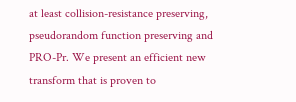at least collision-resistance preserving, pseudorandom function preserving and PRO-Pr. We present an efficient new transform that is proven to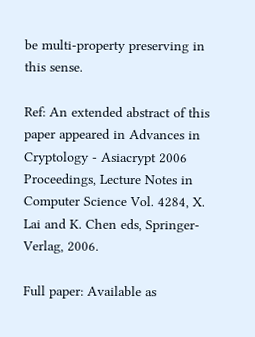be multi-property preserving in this sense.

Ref: An extended abstract of this paper appeared in Advances in Cryptology - Asiacrypt 2006 Proceedings, Lecture Notes in Computer Science Vol. 4284, X. Lai and K. Chen eds, Springer-Verlag, 2006.

Full paper: Available as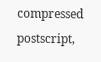compressed postscript,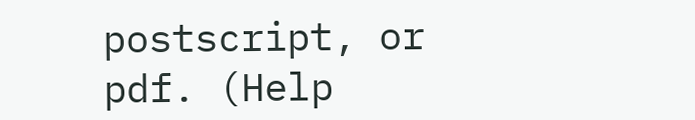postscript, or pdf. (Help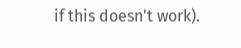if this doesn't work).